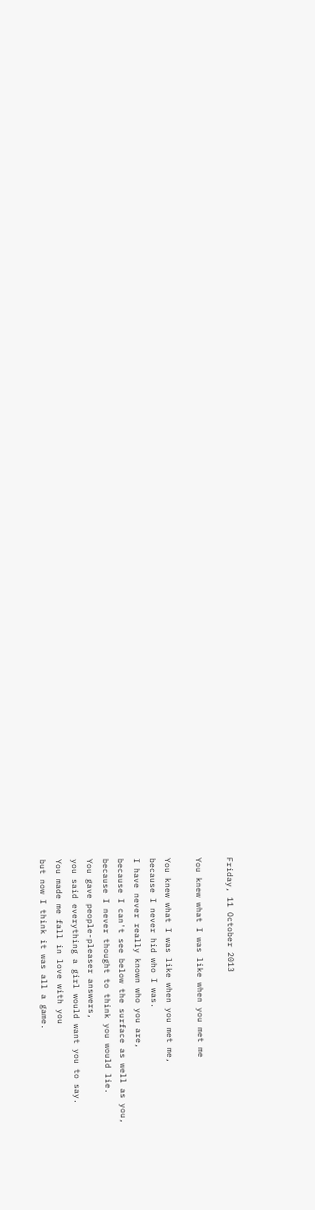Friday, 11 October 2013

You knew what I was like when you met me

You knew what I was like when you met me,
because I never hid who I was.
I have never really known who you are,
because I can't see below the surface as well as you,
because I never thought to think you would lie.
You gave people-pleaser answers,
you said everything a girl would want you to say.
You made me fall in love with you
but now I think it was all a game.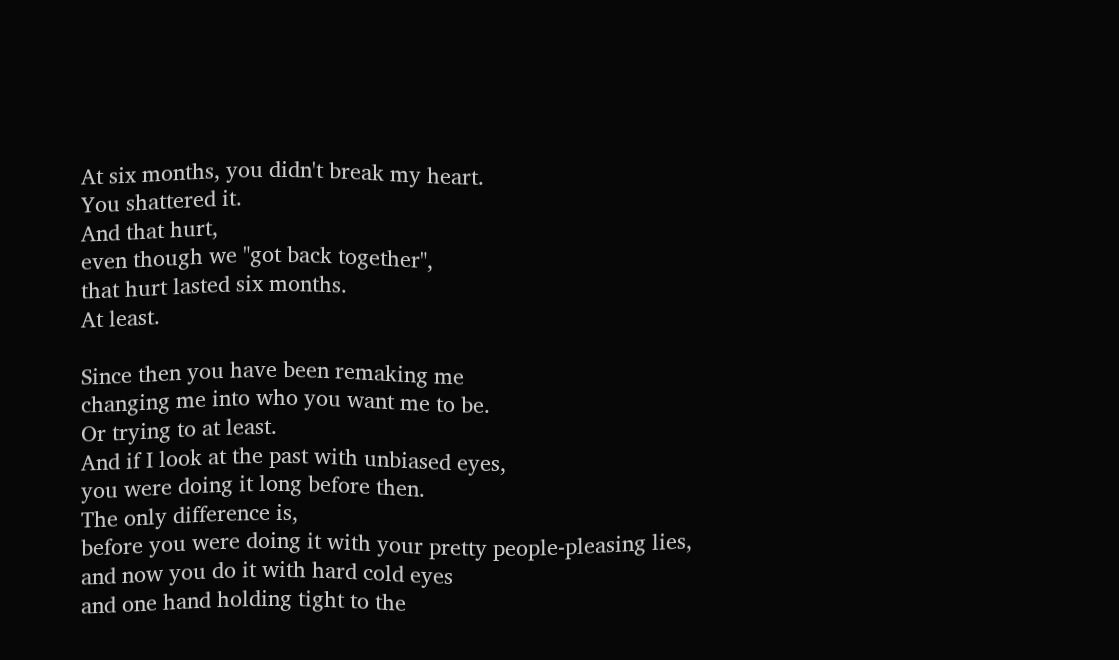At six months, you didn't break my heart.
You shattered it.
And that hurt,
even though we "got back together",
that hurt lasted six months.
At least.

Since then you have been remaking me
changing me into who you want me to be.
Or trying to at least.
And if I look at the past with unbiased eyes,
you were doing it long before then.
The only difference is,
before you were doing it with your pretty people-pleasing lies,
and now you do it with hard cold eyes
and one hand holding tight to the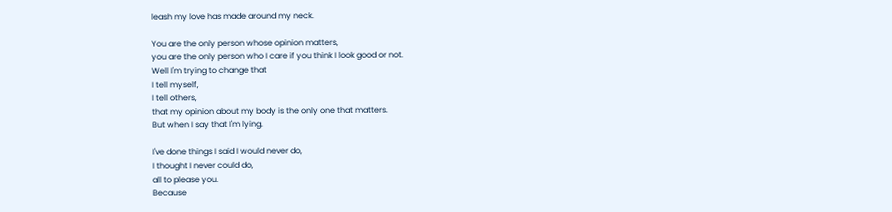leash my love has made around my neck.

You are the only person whose opinion matters,
you are the only person who I care if you think I look good or not.
Well I'm trying to change that
I tell myself,
I tell others,
that my opinion about my body is the only one that matters.
But when I say that I'm lying.

I've done things I said I would never do,
I thought I never could do,
all to please you.
Because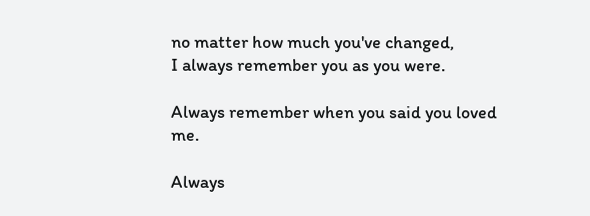no matter how much you've changed,
I always remember you as you were.

Always remember when you said you loved me.

Always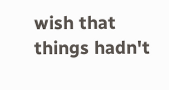wish that things hadn't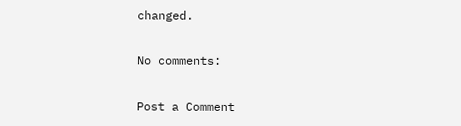changed.

No comments:

Post a Comment